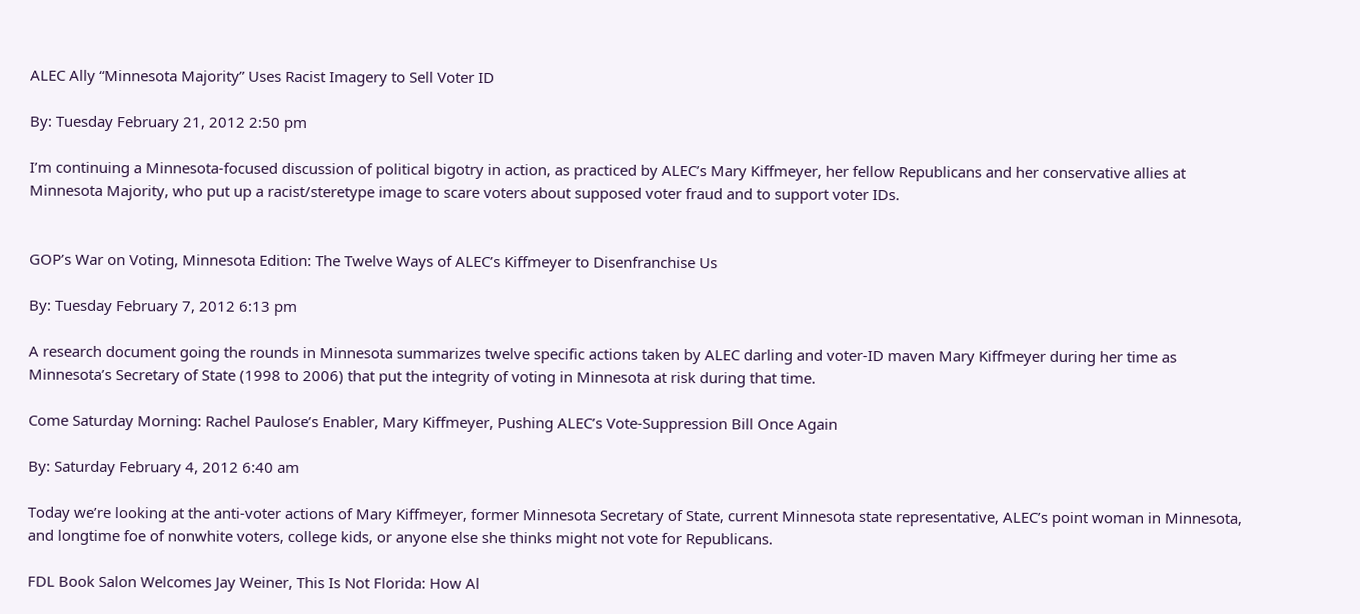ALEC Ally “Minnesota Majority” Uses Racist Imagery to Sell Voter ID

By: Tuesday February 21, 2012 2:50 pm

I’m continuing a Minnesota-focused discussion of political bigotry in action, as practiced by ALEC’s Mary Kiffmeyer, her fellow Republicans and her conservative allies at Minnesota Majority, who put up a racist/steretype image to scare voters about supposed voter fraud and to support voter IDs.


GOP’s War on Voting, Minnesota Edition: The Twelve Ways of ALEC’s Kiffmeyer to Disenfranchise Us

By: Tuesday February 7, 2012 6:13 pm

A research document going the rounds in Minnesota summarizes twelve specific actions taken by ALEC darling and voter-ID maven Mary Kiffmeyer during her time as Minnesota’s Secretary of State (1998 to 2006) that put the integrity of voting in Minnesota at risk during that time.

Come Saturday Morning: Rachel Paulose’s Enabler, Mary Kiffmeyer, Pushing ALEC’s Vote-Suppression Bill Once Again

By: Saturday February 4, 2012 6:40 am

Today we’re looking at the anti-voter actions of Mary Kiffmeyer, former Minnesota Secretary of State, current Minnesota state representative, ALEC’s point woman in Minnesota, and longtime foe of nonwhite voters, college kids, or anyone else she thinks might not vote for Republicans.

FDL Book Salon Welcomes Jay Weiner, This Is Not Florida: How Al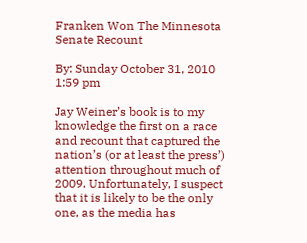Franken Won The Minnesota Senate Recount

By: Sunday October 31, 2010 1:59 pm

Jay Weiner’s book is to my knowledge the first on a race and recount that captured the nation’s (or at least the press’) attention throughout much of 2009. Unfortunately, I suspect that it is likely to be the only one, as the media has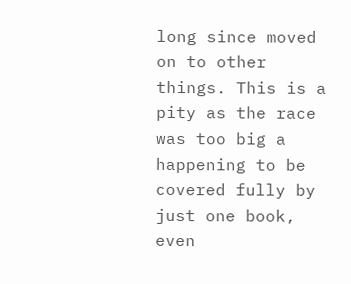long since moved on to other things. This is a pity as the race was too big a happening to be covered fully by just one book, even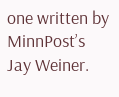one written by MinnPost’s Jay Weiner.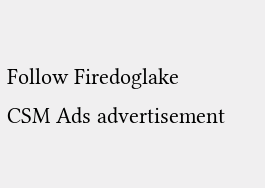Follow Firedoglake
CSM Ads advertisement